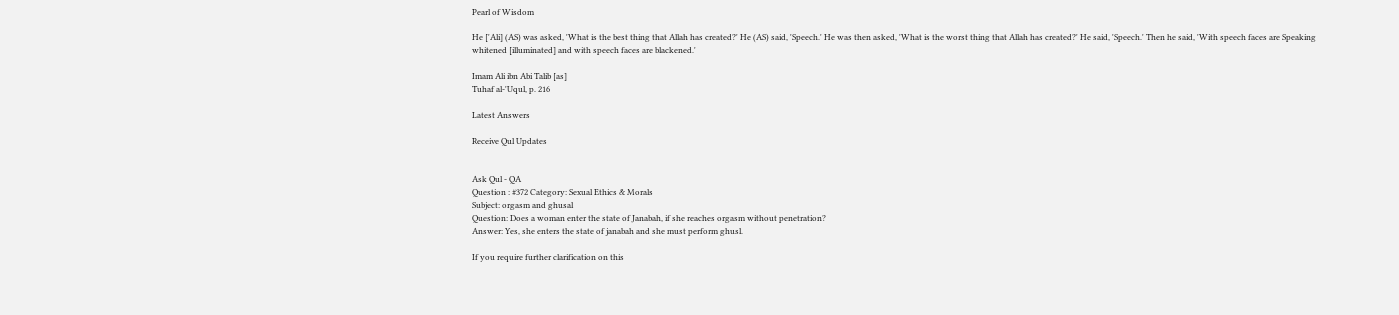Pearl of Wisdom

He ['Ali] (AS) was asked, 'What is the best thing that Allah has created?' He (AS) said, 'Speech.' He was then asked, 'What is the worst thing that Allah has created?' He said, 'Speech.' Then he said, 'With speech faces are Speaking whitened [illuminated] and with speech faces are blackened.'

Imam Ali ibn Abi Talib [as]
Tuhaf al-'Uqul, p. 216

Latest Answers

Receive Qul Updates


Ask Qul - QA
Question : #372 Category: Sexual Ethics & Morals
Subject: orgasm and ghusal
Question: Does a woman enter the state of Janabah, if she reaches orgasm without penetration?
Answer: Yes, she enters the state of janabah and she must perform ghusl.

If you require further clarification on this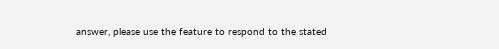answer, please use the feature to respond to the stated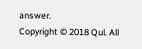answer.
Copyright © 2018 Qul. All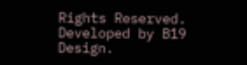Rights Reserved.
Developed by B19 Design.